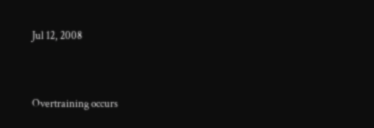Jul 12, 2008


Overtraining occurs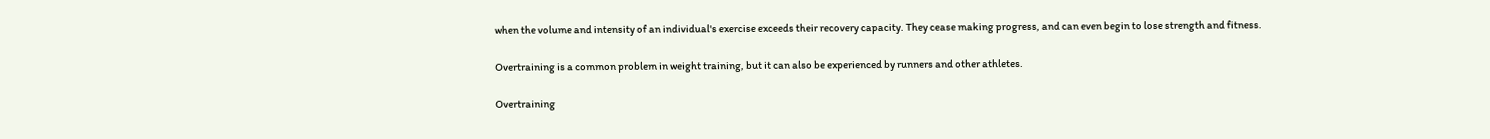when the volume and intensity of an individual's exercise exceeds their recovery capacity. They cease making progress, and can even begin to lose strength and fitness.

Overtraining is a common problem in weight training, but it can also be experienced by runners and other athletes.

Overtraining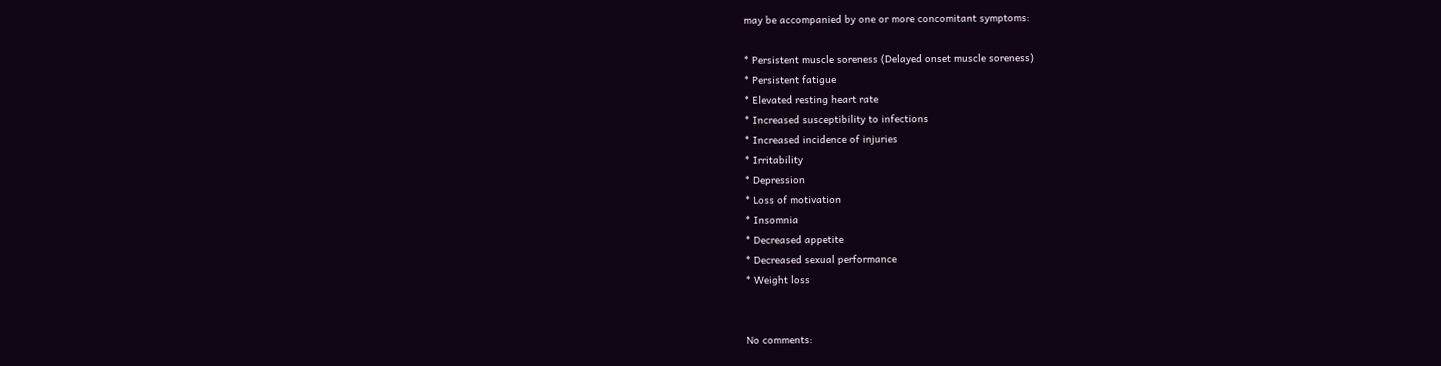may be accompanied by one or more concomitant symptoms:

* Persistent muscle soreness (Delayed onset muscle soreness)
* Persistent fatigue
* Elevated resting heart rate
* Increased susceptibility to infections
* Increased incidence of injuries
* Irritability
* Depression
* Loss of motivation
* Insomnia
* Decreased appetite
* Decreased sexual performance
* Weight loss


No comments: